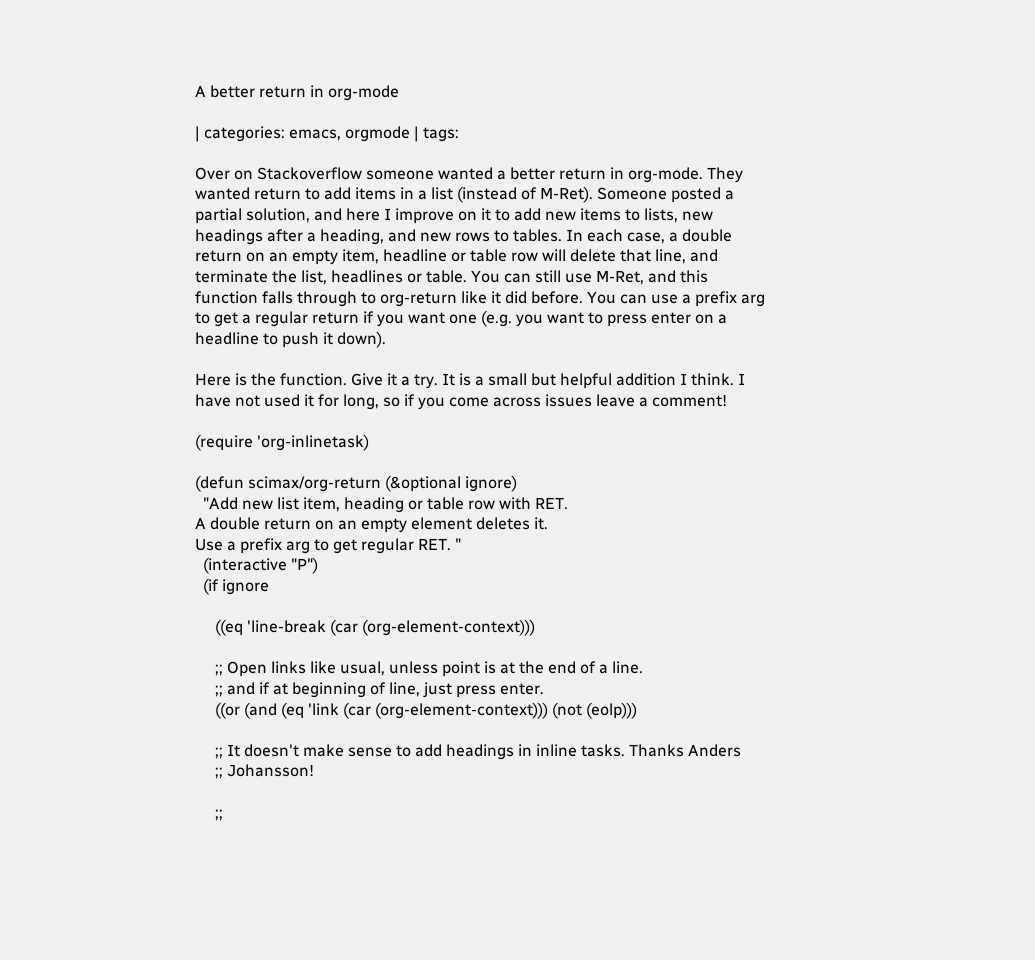A better return in org-mode

| categories: emacs, orgmode | tags:

Over on Stackoverflow someone wanted a better return in org-mode. They wanted return to add items in a list (instead of M-Ret). Someone posted a partial solution, and here I improve on it to add new items to lists, new headings after a heading, and new rows to tables. In each case, a double return on an empty item, headline or table row will delete that line, and terminate the list, headlines or table. You can still use M-Ret, and this function falls through to org-return like it did before. You can use a prefix arg to get a regular return if you want one (e.g. you want to press enter on a headline to push it down).

Here is the function. Give it a try. It is a small but helpful addition I think. I have not used it for long, so if you come across issues leave a comment!

(require 'org-inlinetask)

(defun scimax/org-return (&optional ignore)
  "Add new list item, heading or table row with RET.
A double return on an empty element deletes it.
Use a prefix arg to get regular RET. "
  (interactive "P")
  (if ignore

     ((eq 'line-break (car (org-element-context)))

     ;; Open links like usual, unless point is at the end of a line.
     ;; and if at beginning of line, just press enter.
     ((or (and (eq 'link (car (org-element-context))) (not (eolp)))

     ;; It doesn't make sense to add headings in inline tasks. Thanks Anders
     ;; Johansson!

     ;;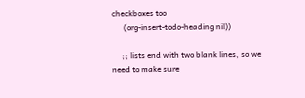checkboxes too
      (org-insert-todo-heading nil))

     ;; lists end with two blank lines, so we need to make sure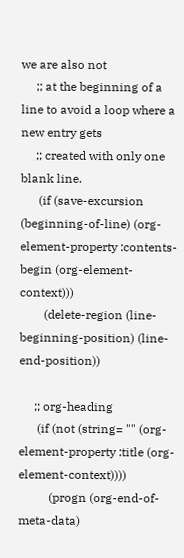we are also not
     ;; at the beginning of a line to avoid a loop where a new entry gets
     ;; created with only one blank line.
      (if (save-excursion (beginning-of-line) (org-element-property :contents-begin (org-element-context)))
        (delete-region (line-beginning-position) (line-end-position))

     ;; org-heading
      (if (not (string= "" (org-element-property :title (org-element-context))))
          (progn (org-end-of-meta-data)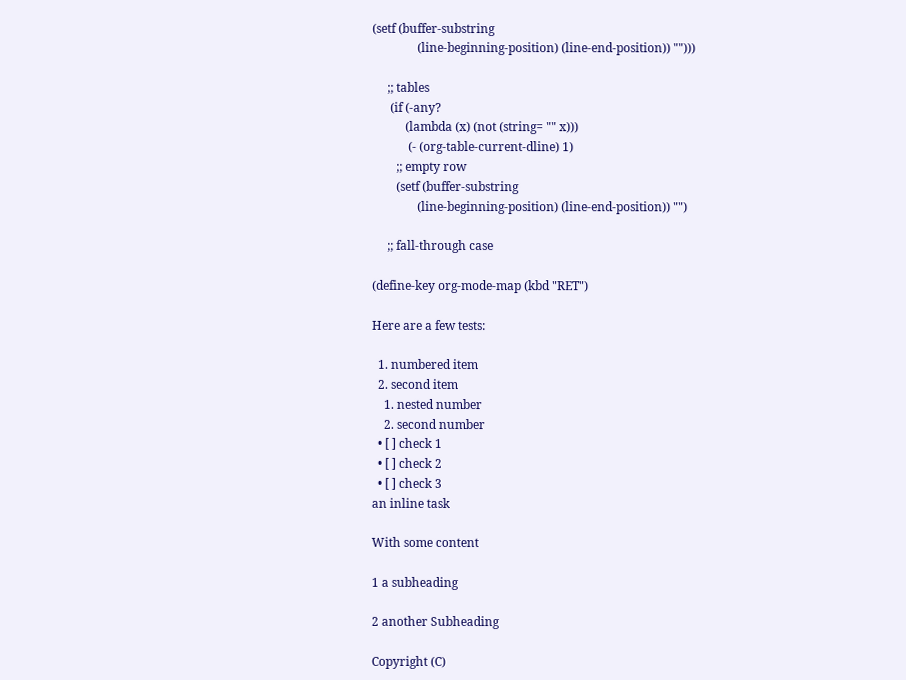(setf (buffer-substring
               (line-beginning-position) (line-end-position)) "")))

     ;; tables
      (if (-any?
           (lambda (x) (not (string= "" x)))
            (- (org-table-current-dline) 1)
        ;; empty row
        (setf (buffer-substring
               (line-beginning-position) (line-end-position)) "")

     ;; fall-through case

(define-key org-mode-map (kbd "RET")

Here are a few tests:

  1. numbered item
  2. second item
    1. nested number
    2. second number
  • [ ] check 1
  • [ ] check 2
  • [ ] check 3
an inline task

With some content

1 a subheading

2 another Subheading

Copyright (C)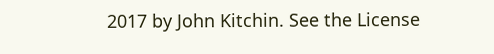2017 by John Kitchin. See the License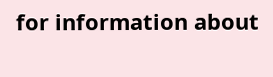for information about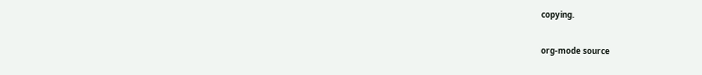copying.

org-mode source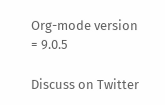Org-mode version = 9.0.5

Discuss on Twitter